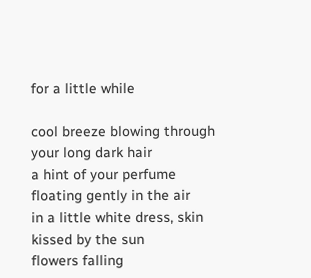for a little while

cool breeze blowing through your long dark hair
a hint of your perfume floating gently in the air
in a little white dress, skin kissed by the sun
flowers falling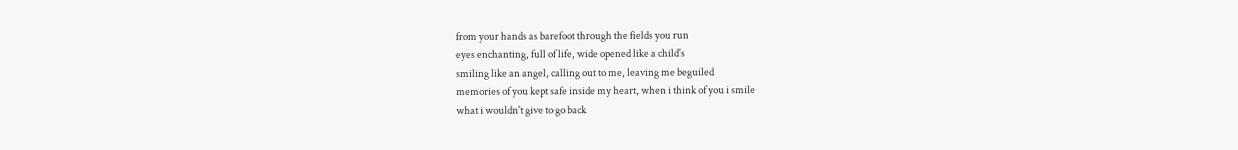from your hands as barefoot through the fields you run
eyes enchanting, full of life, wide opened like a child's
smiling like an angel, calling out to me, leaving me beguiled
memories of you kept safe inside my heart, when i think of you i smile
what i wouldn't give to go back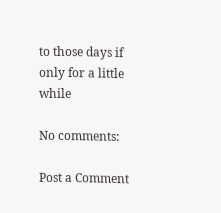to those days if only for a little while

No comments:

Post a Comment